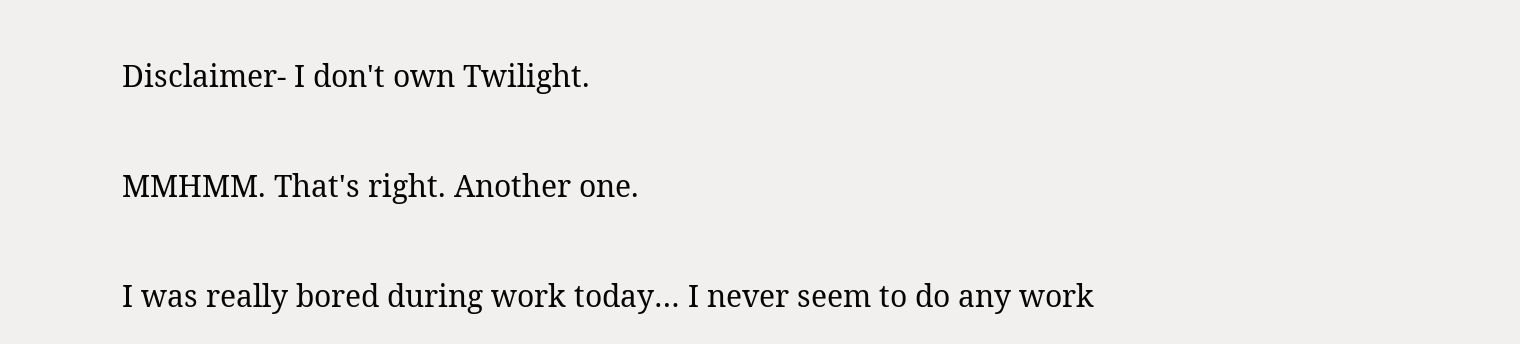Disclaimer- I don't own Twilight.

MMHMM. That's right. Another one.

I was really bored during work today… I never seem to do any work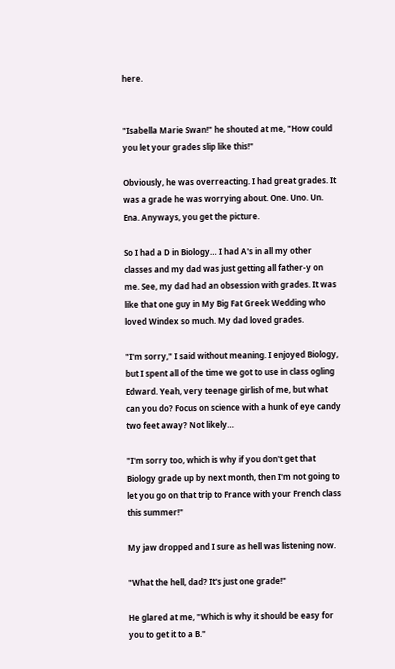here.


"Isabella Marie Swan!" he shouted at me, "How could you let your grades slip like this!"

Obviously, he was overreacting. I had great grades. It was a grade he was worrying about. One. Uno. Un. Ena. Anyways, you get the picture.

So I had a D in Biology… I had A's in all my other classes and my dad was just getting all father-y on me. See, my dad had an obsession with grades. It was like that one guy in My Big Fat Greek Wedding who loved Windex so much. My dad loved grades.

"I'm sorry," I said without meaning. I enjoyed Biology, but I spent all of the time we got to use in class ogling Edward. Yeah, very teenage girlish of me, but what can you do? Focus on science with a hunk of eye candy two feet away? Not likely…

"I'm sorry too, which is why if you don't get that Biology grade up by next month, then I'm not going to let you go on that trip to France with your French class this summer!"

My jaw dropped and I sure as hell was listening now.

"What the hell, dad? It's just one grade!"

He glared at me, "Which is why it should be easy for you to get it to a B."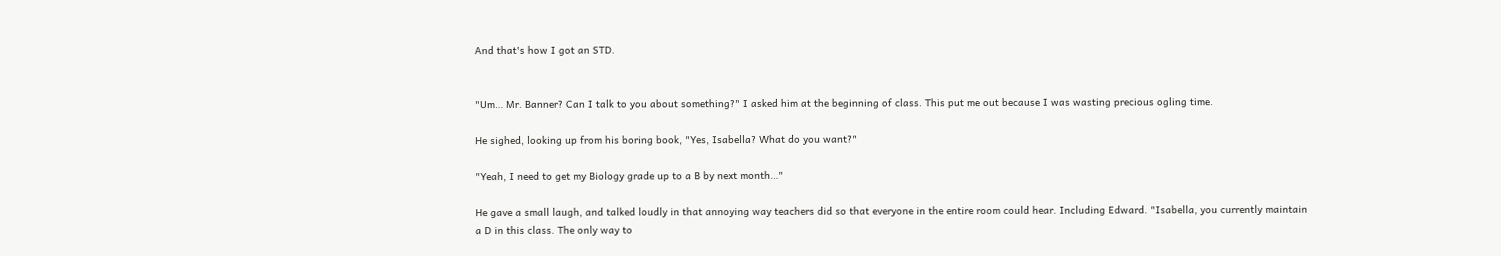And that's how I got an STD.


"Um… Mr. Banner? Can I talk to you about something?" I asked him at the beginning of class. This put me out because I was wasting precious ogling time.

He sighed, looking up from his boring book, "Yes, Isabella? What do you want?"

"Yeah, I need to get my Biology grade up to a B by next month…"

He gave a small laugh, and talked loudly in that annoying way teachers did so that everyone in the entire room could hear. Including Edward. "Isabella, you currently maintain a D in this class. The only way to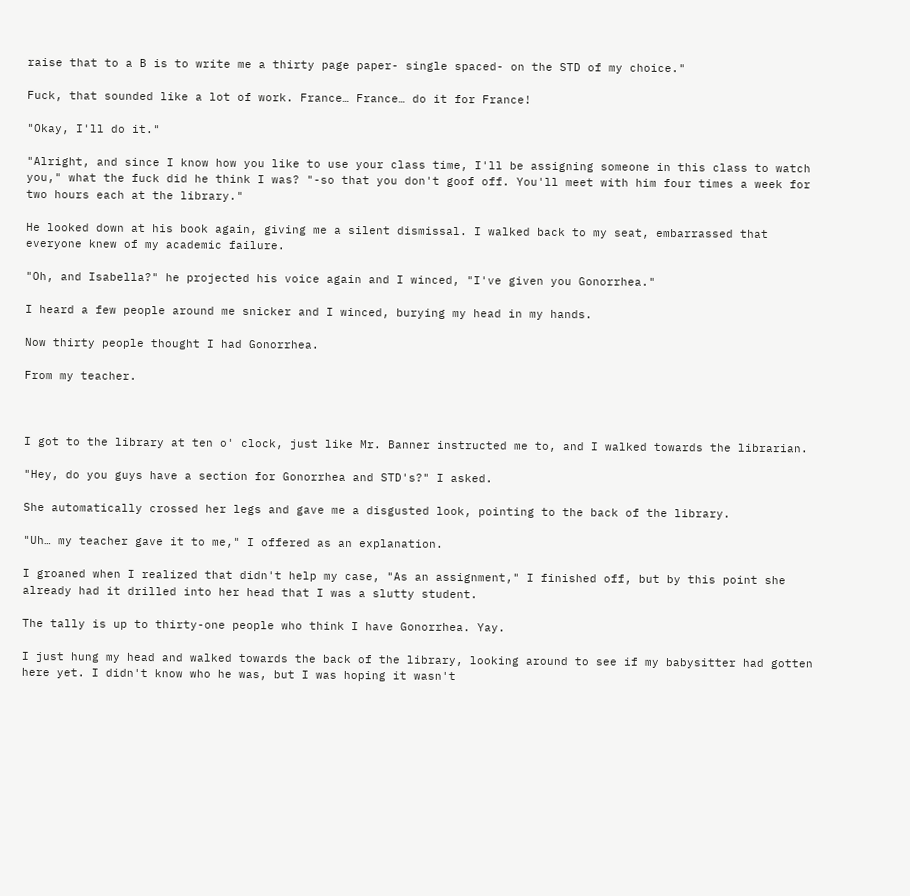raise that to a B is to write me a thirty page paper- single spaced- on the STD of my choice."

Fuck, that sounded like a lot of work. France… France… do it for France!

"Okay, I'll do it."

"Alright, and since I know how you like to use your class time, I'll be assigning someone in this class to watch you," what the fuck did he think I was? "-so that you don't goof off. You'll meet with him four times a week for two hours each at the library."

He looked down at his book again, giving me a silent dismissal. I walked back to my seat, embarrassed that everyone knew of my academic failure.

"Oh, and Isabella?" he projected his voice again and I winced, "I've given you Gonorrhea."

I heard a few people around me snicker and I winced, burying my head in my hands.

Now thirty people thought I had Gonorrhea.

From my teacher.



I got to the library at ten o' clock, just like Mr. Banner instructed me to, and I walked towards the librarian.

"Hey, do you guys have a section for Gonorrhea and STD's?" I asked.

She automatically crossed her legs and gave me a disgusted look, pointing to the back of the library.

"Uh… my teacher gave it to me," I offered as an explanation.

I groaned when I realized that didn't help my case, "As an assignment," I finished off, but by this point she already had it drilled into her head that I was a slutty student.

The tally is up to thirty-one people who think I have Gonorrhea. Yay.

I just hung my head and walked towards the back of the library, looking around to see if my babysitter had gotten here yet. I didn't know who he was, but I was hoping it wasn't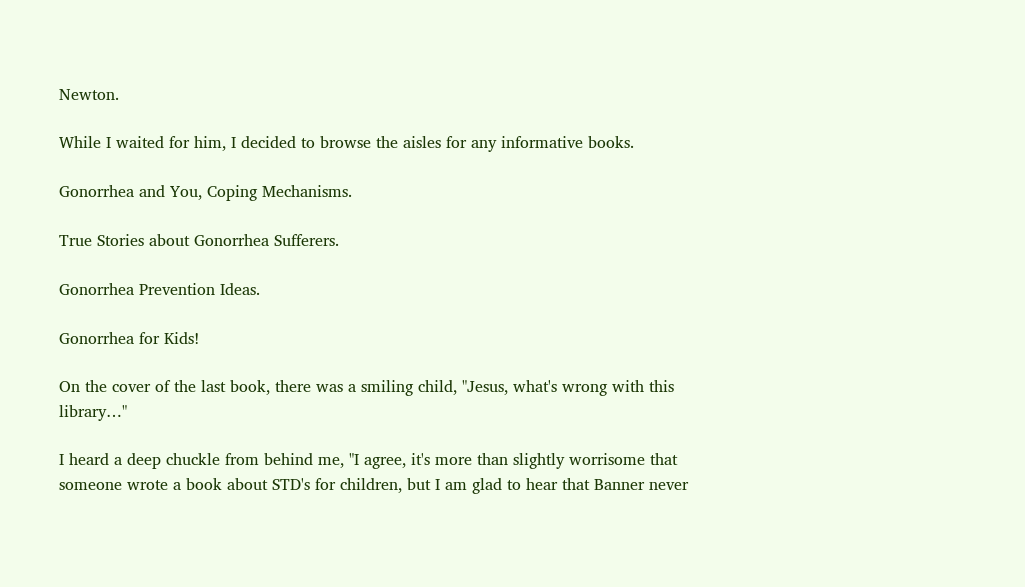Newton.

While I waited for him, I decided to browse the aisles for any informative books.

Gonorrhea and You, Coping Mechanisms.

True Stories about Gonorrhea Sufferers.

Gonorrhea Prevention Ideas.

Gonorrhea for Kids!

On the cover of the last book, there was a smiling child, "Jesus, what's wrong with this library…"

I heard a deep chuckle from behind me, "I agree, it's more than slightly worrisome that someone wrote a book about STD's for children, but I am glad to hear that Banner never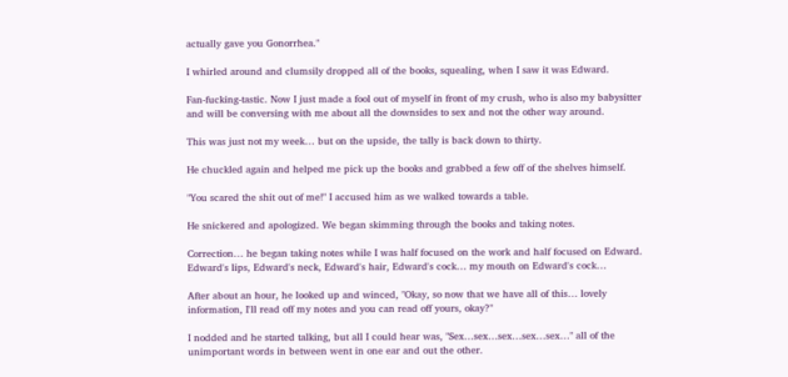actually gave you Gonorrhea."

I whirled around and clumsily dropped all of the books, squealing, when I saw it was Edward.

Fan-fucking-tastic. Now I just made a fool out of myself in front of my crush, who is also my babysitter and will be conversing with me about all the downsides to sex and not the other way around.

This was just not my week… but on the upside, the tally is back down to thirty.

He chuckled again and helped me pick up the books and grabbed a few off of the shelves himself.

"You scared the shit out of me!" I accused him as we walked towards a table.

He snickered and apologized. We began skimming through the books and taking notes.

Correction… he began taking notes while I was half focused on the work and half focused on Edward. Edward's lips, Edward's neck, Edward's hair, Edward's cock… my mouth on Edward's cock…

After about an hour, he looked up and winced, "Okay, so now that we have all of this… lovely information, I'll read off my notes and you can read off yours, okay?"

I nodded and he started talking, but all I could hear was, "Sex…sex…sex…sex…sex…" all of the unimportant words in between went in one ear and out the other.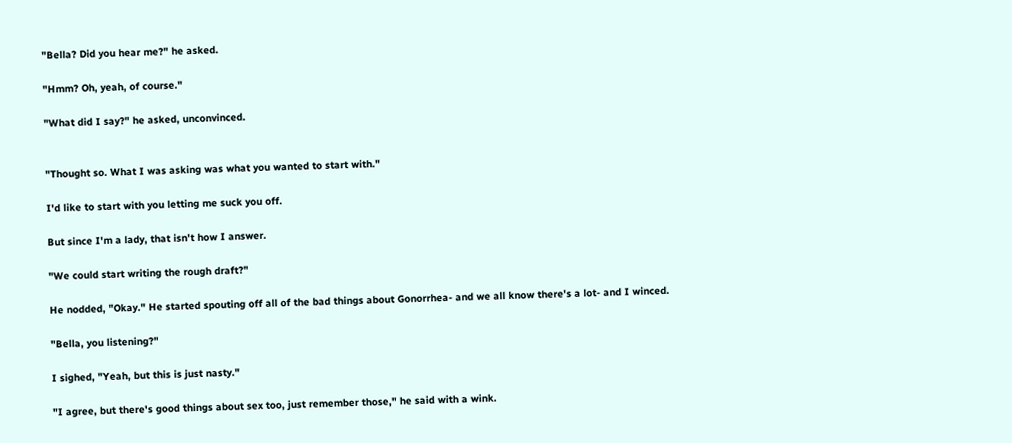"Bella? Did you hear me?" he asked.

"Hmm? Oh, yeah, of course."

"What did I say?" he asked, unconvinced.


"Thought so. What I was asking was what you wanted to start with."

I'd like to start with you letting me suck you off.

But since I'm a lady, that isn't how I answer.

"We could start writing the rough draft?"

He nodded, "Okay." He started spouting off all of the bad things about Gonorrhea- and we all know there's a lot- and I winced.

"Bella, you listening?"

I sighed, "Yeah, but this is just nasty."

"I agree, but there's good things about sex too, just remember those," he said with a wink.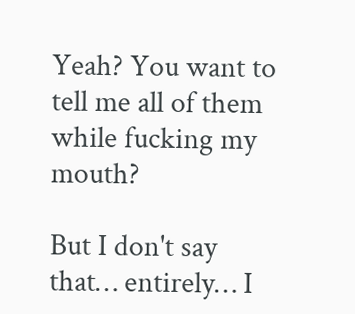Yeah? You want to tell me all of them while fucking my mouth?

But I don't say that… entirely… I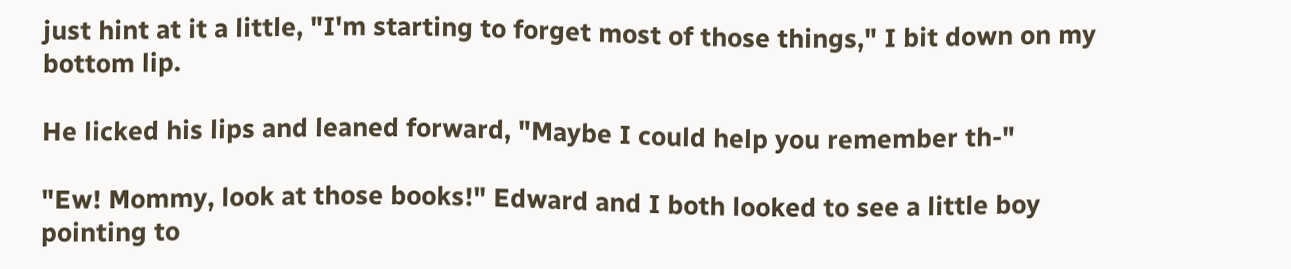just hint at it a little, "I'm starting to forget most of those things," I bit down on my bottom lip.

He licked his lips and leaned forward, "Maybe I could help you remember th-"

"Ew! Mommy, look at those books!" Edward and I both looked to see a little boy pointing to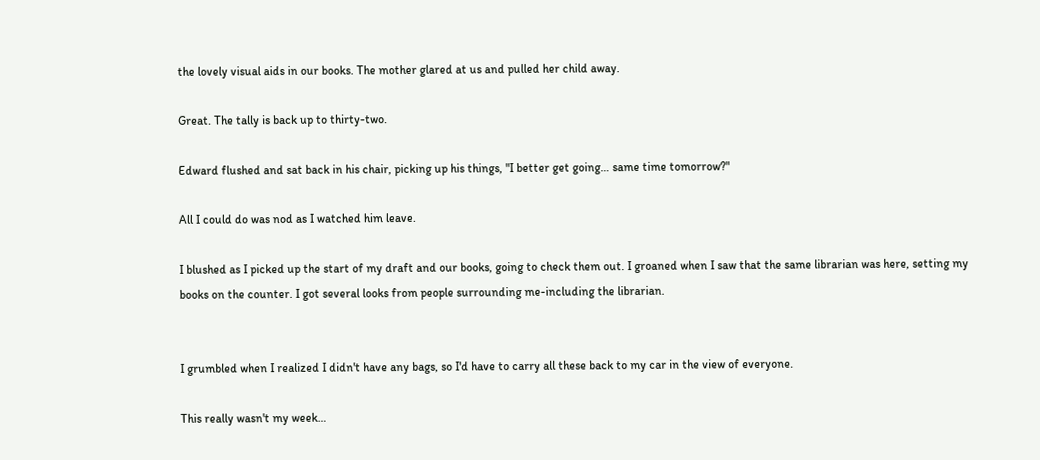the lovely visual aids in our books. The mother glared at us and pulled her child away.

Great. The tally is back up to thirty-two.

Edward flushed and sat back in his chair, picking up his things, "I better get going… same time tomorrow?"

All I could do was nod as I watched him leave.

I blushed as I picked up the start of my draft and our books, going to check them out. I groaned when I saw that the same librarian was here, setting my books on the counter. I got several looks from people surrounding me-including the librarian.


I grumbled when I realized I didn't have any bags, so I'd have to carry all these back to my car in the view of everyone.

This really wasn't my week…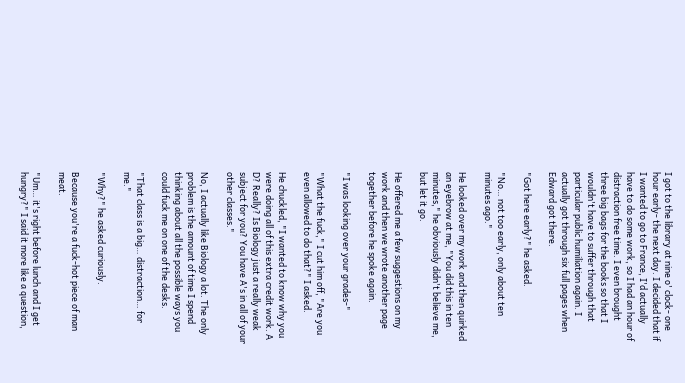I got to the library at nine o' clock- one hour early- the next day. I decided that if I wanted to go to France, I'd actually have to do some work, so I had an hour of distraction free time. I even brought three big bags for the books so that I wouldn't have to suffer through that particular public humiliation again. I actually got through six full pages when Edward got there.

"Got here early?" he asked.

"No… not too early, only about ten minutes ago."

He looked over my work and then quirked an eyebrow at me, "You did this in ten minutes," he obviously didn't believe me, but let it go.

He offered me a few suggestions on my work and then we wrote another page together before he spoke again.

"I was looking over your grades-"

"What the fuck," I cut him off, "Are you even allowed to do that?" I asked.

He chuckled, "I wanted to know why you were doing all of this extra credit work. A D? Really? Is Biology just a really weak subject for you? You have A's in all of your other classes."

No, I actually like Biology a lot. The only problem is the amount of time I spend thinking about all the possible ways you could fuck me on one of the desks.

"That class is a big… distraction… for me."

"Why?" he asked curiously.

Because you're a fuck-hot piece of man meat.

"Um… it's right before lunch and I get hungry?" I said it more like a question,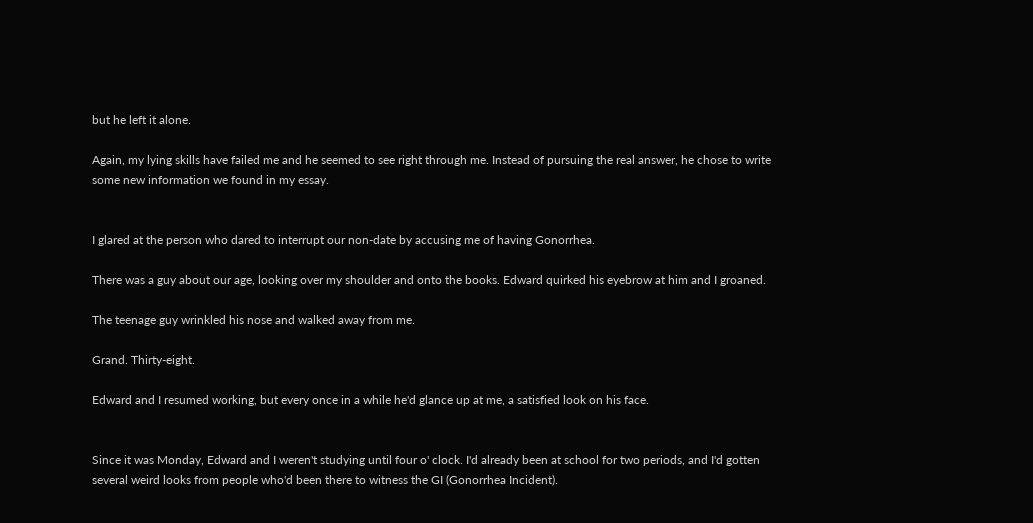but he left it alone.

Again, my lying skills have failed me and he seemed to see right through me. Instead of pursuing the real answer, he chose to write some new information we found in my essay.


I glared at the person who dared to interrupt our non-date by accusing me of having Gonorrhea.

There was a guy about our age, looking over my shoulder and onto the books. Edward quirked his eyebrow at him and I groaned.

The teenage guy wrinkled his nose and walked away from me.

Grand. Thirty-eight.

Edward and I resumed working, but every once in a while he'd glance up at me, a satisfied look on his face.


Since it was Monday, Edward and I weren't studying until four o' clock. I'd already been at school for two periods, and I'd gotten several weird looks from people who'd been there to witness the GI (Gonorrhea Incident).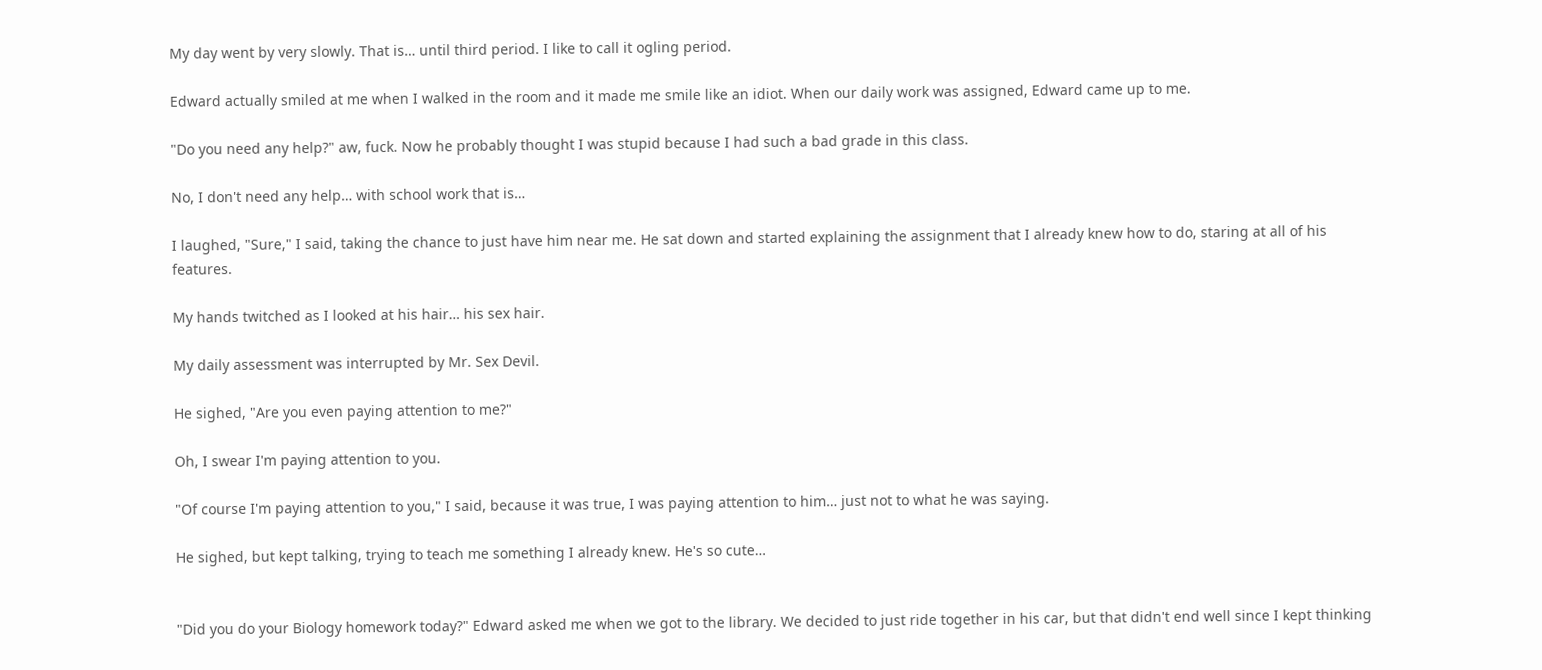My day went by very slowly. That is… until third period. I like to call it ogling period.

Edward actually smiled at me when I walked in the room and it made me smile like an idiot. When our daily work was assigned, Edward came up to me.

"Do you need any help?" aw, fuck. Now he probably thought I was stupid because I had such a bad grade in this class.

No, I don't need any help… with school work that is…

I laughed, "Sure," I said, taking the chance to just have him near me. He sat down and started explaining the assignment that I already knew how to do, staring at all of his features.

My hands twitched as I looked at his hair… his sex hair.

My daily assessment was interrupted by Mr. Sex Devil.

He sighed, "Are you even paying attention to me?"

Oh, I swear I'm paying attention to you.

"Of course I'm paying attention to you," I said, because it was true, I was paying attention to him… just not to what he was saying.

He sighed, but kept talking, trying to teach me something I already knew. He's so cute…


"Did you do your Biology homework today?" Edward asked me when we got to the library. We decided to just ride together in his car, but that didn't end well since I kept thinking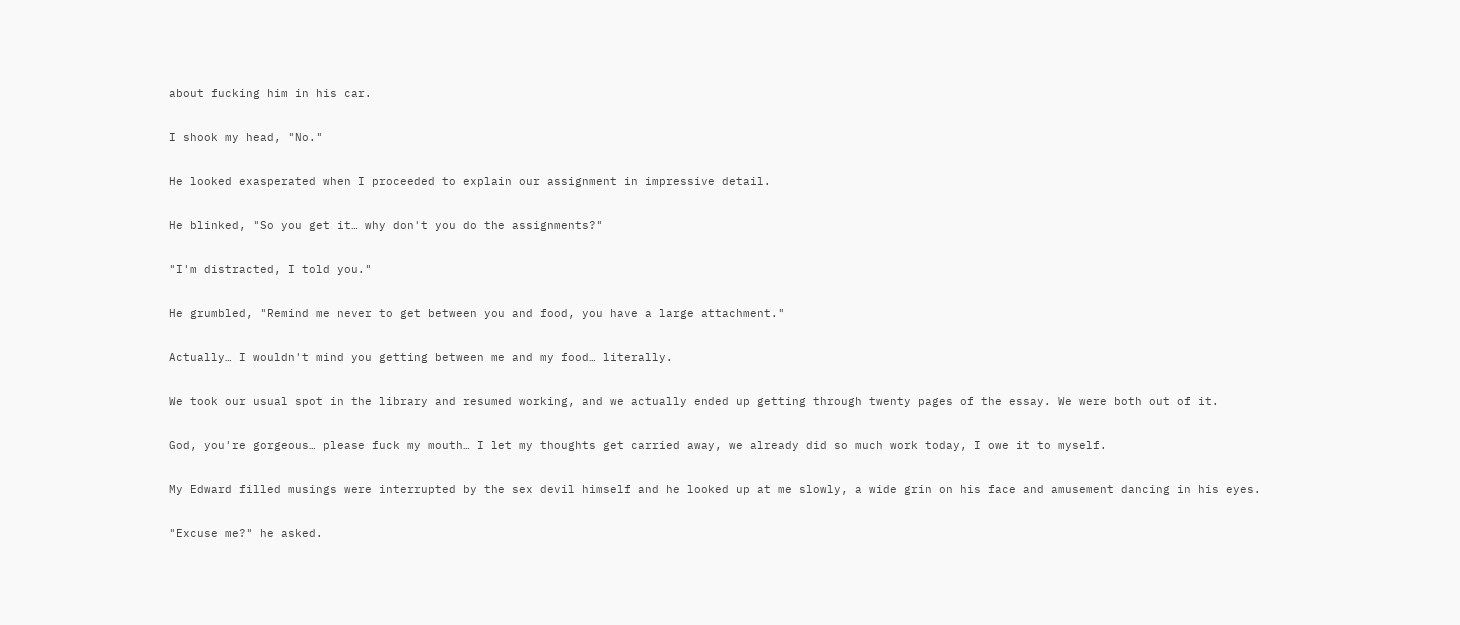about fucking him in his car.

I shook my head, "No."

He looked exasperated when I proceeded to explain our assignment in impressive detail.

He blinked, "So you get it… why don't you do the assignments?"

"I'm distracted, I told you."

He grumbled, "Remind me never to get between you and food, you have a large attachment."

Actually… I wouldn't mind you getting between me and my food… literally.

We took our usual spot in the library and resumed working, and we actually ended up getting through twenty pages of the essay. We were both out of it.

God, you're gorgeous… please fuck my mouth… I let my thoughts get carried away, we already did so much work today, I owe it to myself.

My Edward filled musings were interrupted by the sex devil himself and he looked up at me slowly, a wide grin on his face and amusement dancing in his eyes.

"Excuse me?" he asked.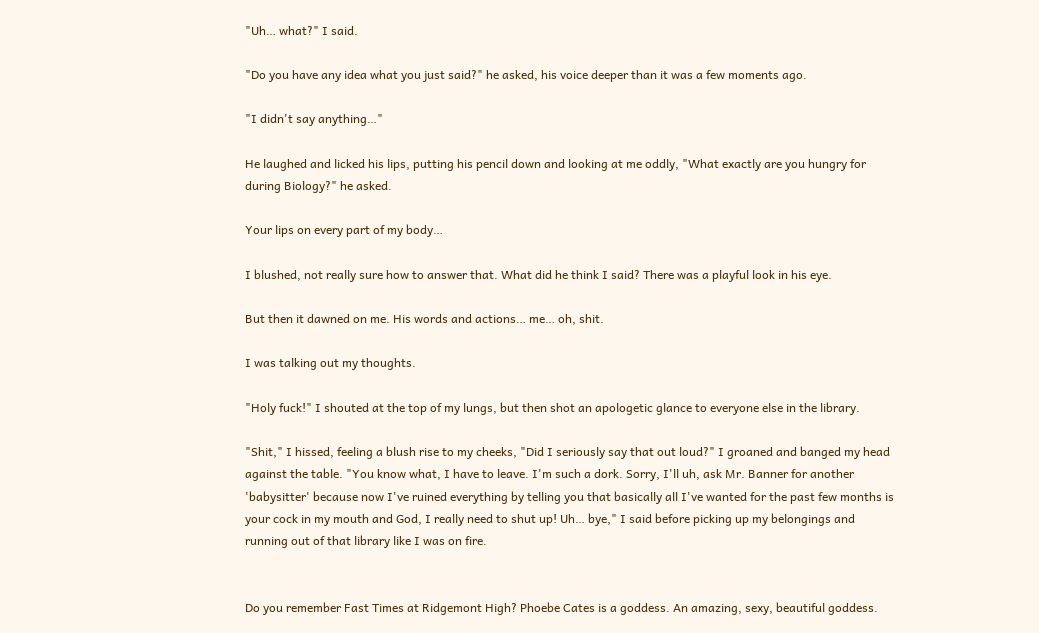"Uh… what?" I said.

"Do you have any idea what you just said?" he asked, his voice deeper than it was a few moments ago.

"I didn't say anything…"

He laughed and licked his lips, putting his pencil down and looking at me oddly, "What exactly are you hungry for during Biology?" he asked.

Your lips on every part of my body…

I blushed, not really sure how to answer that. What did he think I said? There was a playful look in his eye.

But then it dawned on me. His words and actions… me… oh, shit.

I was talking out my thoughts.

"Holy fuck!" I shouted at the top of my lungs, but then shot an apologetic glance to everyone else in the library.

"Shit," I hissed, feeling a blush rise to my cheeks, "Did I seriously say that out loud?" I groaned and banged my head against the table. "You know what, I have to leave. I'm such a dork. Sorry, I'll uh, ask Mr. Banner for another 'babysitter' because now I've ruined everything by telling you that basically all I've wanted for the past few months is your cock in my mouth and God, I really need to shut up! Uh… bye," I said before picking up my belongings and running out of that library like I was on fire.


Do you remember Fast Times at Ridgemont High? Phoebe Cates is a goddess. An amazing, sexy, beautiful goddess.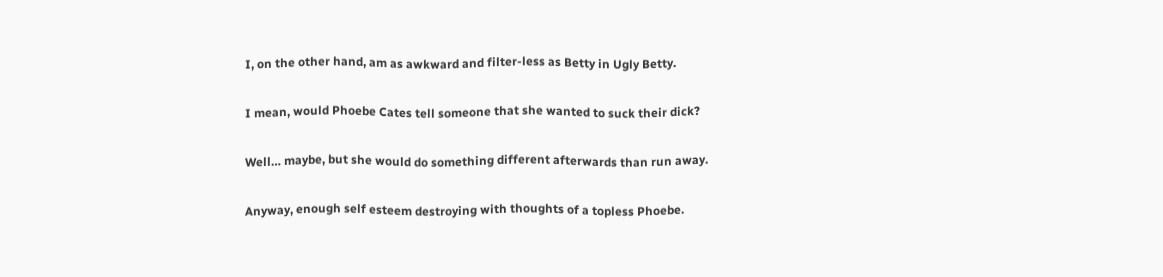I, on the other hand, am as awkward and filter-less as Betty in Ugly Betty.

I mean, would Phoebe Cates tell someone that she wanted to suck their dick?

Well… maybe, but she would do something different afterwards than run away.

Anyway, enough self esteem destroying with thoughts of a topless Phoebe.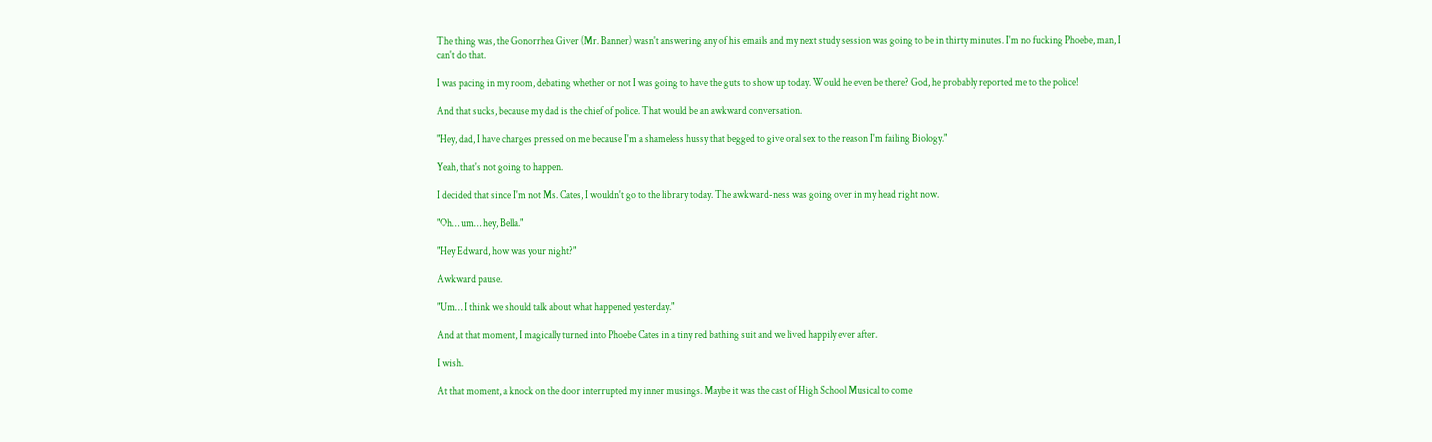The thing was, the Gonorrhea Giver (Mr. Banner) wasn't answering any of his emails and my next study session was going to be in thirty minutes. I'm no fucking Phoebe, man, I can't do that.

I was pacing in my room, debating whether or not I was going to have the guts to show up today. Would he even be there? God, he probably reported me to the police!

And that sucks, because my dad is the chief of police. That would be an awkward conversation.

"Hey, dad, I have charges pressed on me because I'm a shameless hussy that begged to give oral sex to the reason I'm failing Biology."

Yeah, that's not going to happen.

I decided that since I'm not Ms. Cates, I wouldn't go to the library today. The awkward-ness was going over in my head right now.

"Oh… um… hey, Bella."

"Hey Edward, how was your night?"

Awkward pause.

"Um… I think we should talk about what happened yesterday."

And at that moment, I magically turned into Phoebe Cates in a tiny red bathing suit and we lived happily ever after.

I wish.

At that moment, a knock on the door interrupted my inner musings. Maybe it was the cast of High School Musical to come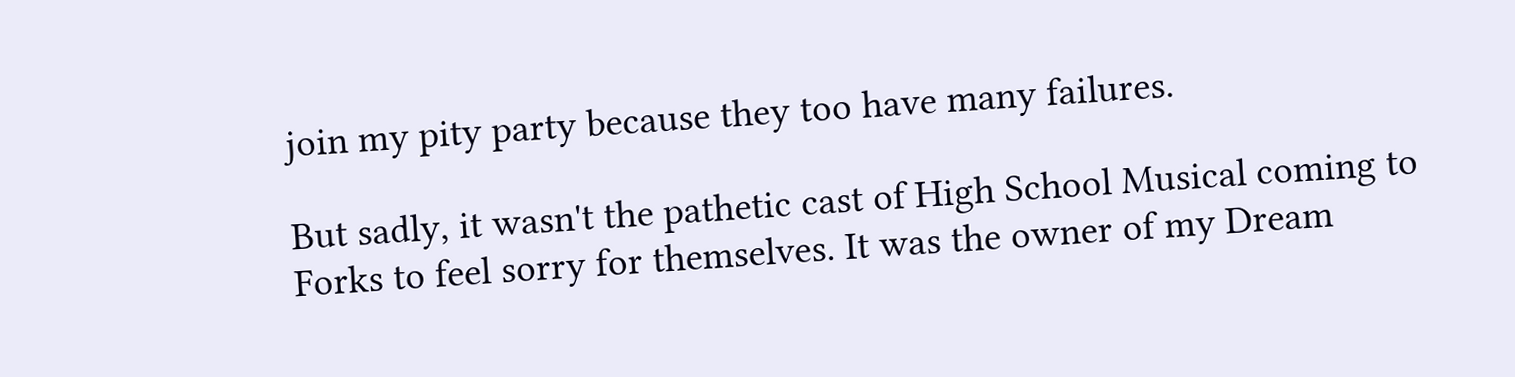join my pity party because they too have many failures.

But sadly, it wasn't the pathetic cast of High School Musical coming to Forks to feel sorry for themselves. It was the owner of my Dream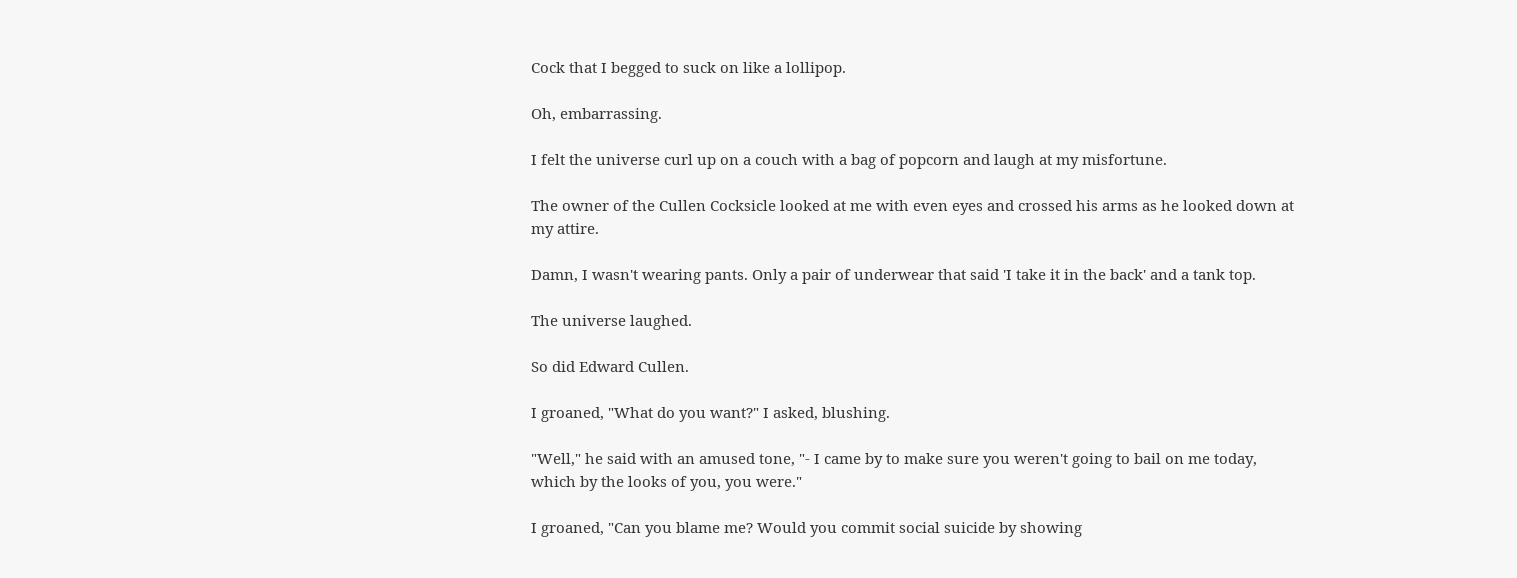Cock that I begged to suck on like a lollipop.

Oh, embarrassing.

I felt the universe curl up on a couch with a bag of popcorn and laugh at my misfortune.

The owner of the Cullen Cocksicle looked at me with even eyes and crossed his arms as he looked down at my attire.

Damn, I wasn't wearing pants. Only a pair of underwear that said 'I take it in the back' and a tank top.

The universe laughed.

So did Edward Cullen.

I groaned, "What do you want?" I asked, blushing.

"Well," he said with an amused tone, "- I came by to make sure you weren't going to bail on me today, which by the looks of you, you were."

I groaned, "Can you blame me? Would you commit social suicide by showing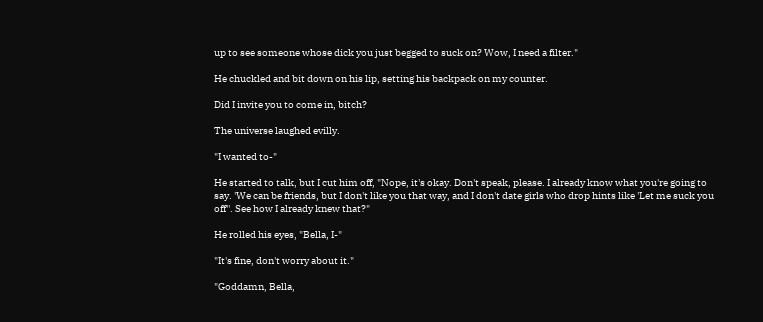up to see someone whose dick you just begged to suck on? Wow, I need a filter."

He chuckled and bit down on his lip, setting his backpack on my counter.

Did I invite you to come in, bitch?

The universe laughed evilly.

"I wanted to-"

He started to talk, but I cut him off, "Nope, it's okay. Don't speak, please. I already know what you're going to say. 'We can be friends, but I don't like you that way, and I don't date girls who drop hints like 'Let me suck you off''. See how I already knew that?"

He rolled his eyes, "Bella, I-"

"It's fine, don't worry about it."

"Goddamn, Bella,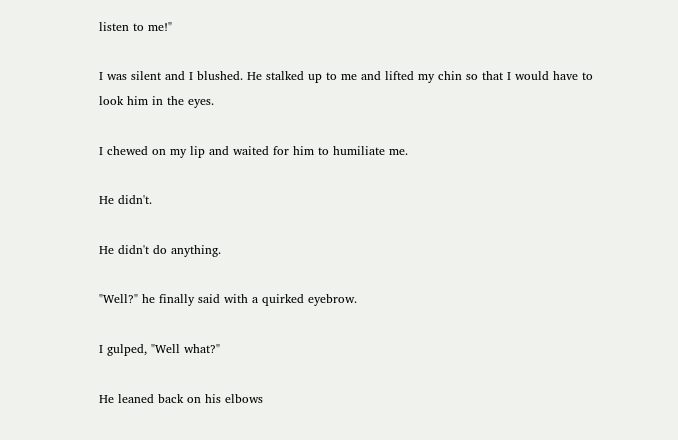listen to me!"

I was silent and I blushed. He stalked up to me and lifted my chin so that I would have to look him in the eyes.

I chewed on my lip and waited for him to humiliate me.

He didn't.

He didn't do anything.

"Well?" he finally said with a quirked eyebrow.

I gulped, "Well what?"

He leaned back on his elbows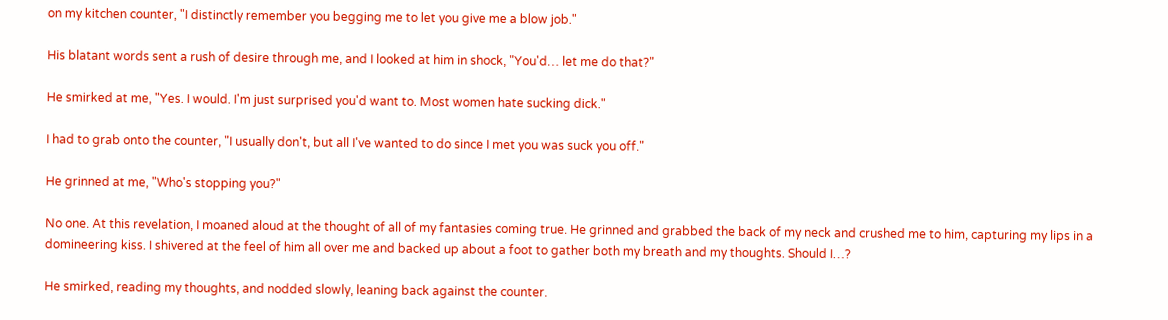on my kitchen counter, "I distinctly remember you begging me to let you give me a blow job."

His blatant words sent a rush of desire through me, and I looked at him in shock, "You'd… let me do that?"

He smirked at me, "Yes. I would. I'm just surprised you'd want to. Most women hate sucking dick."

I had to grab onto the counter, "I usually don't, but all I've wanted to do since I met you was suck you off."

He grinned at me, "Who's stopping you?"

No one. At this revelation, I moaned aloud at the thought of all of my fantasies coming true. He grinned and grabbed the back of my neck and crushed me to him, capturing my lips in a domineering kiss. I shivered at the feel of him all over me and backed up about a foot to gather both my breath and my thoughts. Should I…?

He smirked, reading my thoughts, and nodded slowly, leaning back against the counter.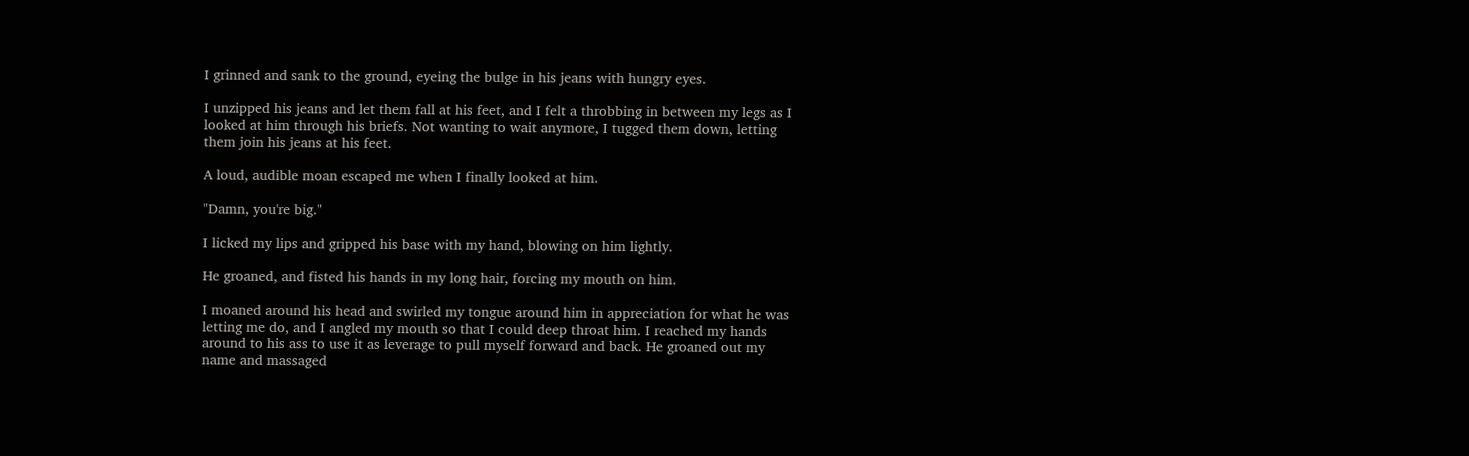I grinned and sank to the ground, eyeing the bulge in his jeans with hungry eyes.

I unzipped his jeans and let them fall at his feet, and I felt a throbbing in between my legs as I looked at him through his briefs. Not wanting to wait anymore, I tugged them down, letting them join his jeans at his feet.

A loud, audible moan escaped me when I finally looked at him.

"Damn, you're big."

I licked my lips and gripped his base with my hand, blowing on him lightly.

He groaned, and fisted his hands in my long hair, forcing my mouth on him.

I moaned around his head and swirled my tongue around him in appreciation for what he was letting me do, and I angled my mouth so that I could deep throat him. I reached my hands around to his ass to use it as leverage to pull myself forward and back. He groaned out my name and massaged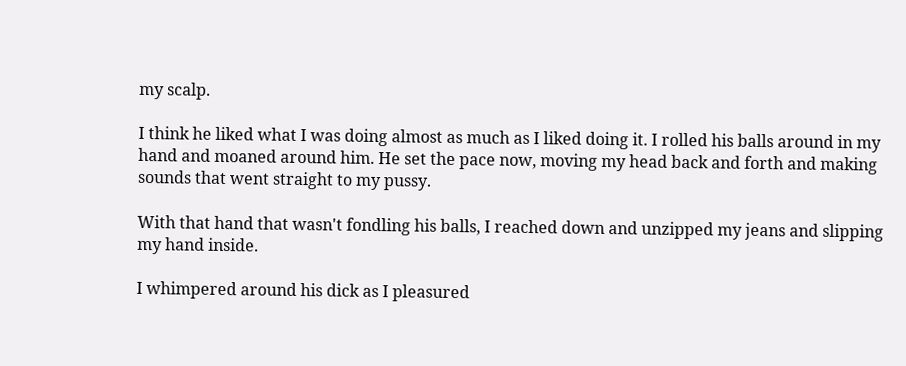my scalp.

I think he liked what I was doing almost as much as I liked doing it. I rolled his balls around in my hand and moaned around him. He set the pace now, moving my head back and forth and making sounds that went straight to my pussy.

With that hand that wasn't fondling his balls, I reached down and unzipped my jeans and slipping my hand inside.

I whimpered around his dick as I pleasured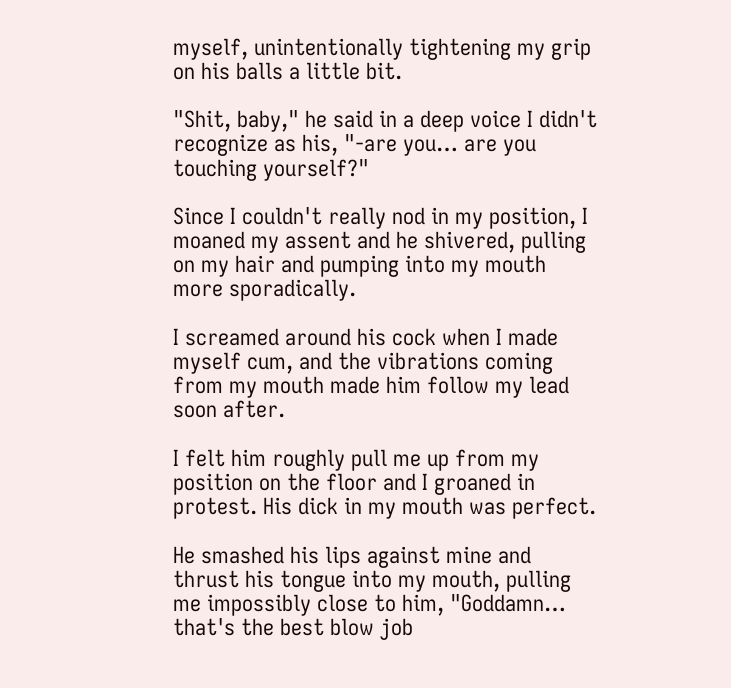myself, unintentionally tightening my grip on his balls a little bit.

"Shit, baby," he said in a deep voice I didn't recognize as his, "-are you… are you touching yourself?"

Since I couldn't really nod in my position, I moaned my assent and he shivered, pulling on my hair and pumping into my mouth more sporadically.

I screamed around his cock when I made myself cum, and the vibrations coming from my mouth made him follow my lead soon after.

I felt him roughly pull me up from my position on the floor and I groaned in protest. His dick in my mouth was perfect.

He smashed his lips against mine and thrust his tongue into my mouth, pulling me impossibly close to him, "Goddamn… that's the best blow job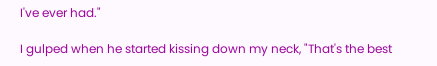I've ever had."

I gulped when he started kissing down my neck, "That's the best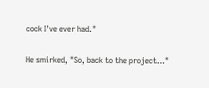cock I've ever had."

He smirked, "So, back to the project…"